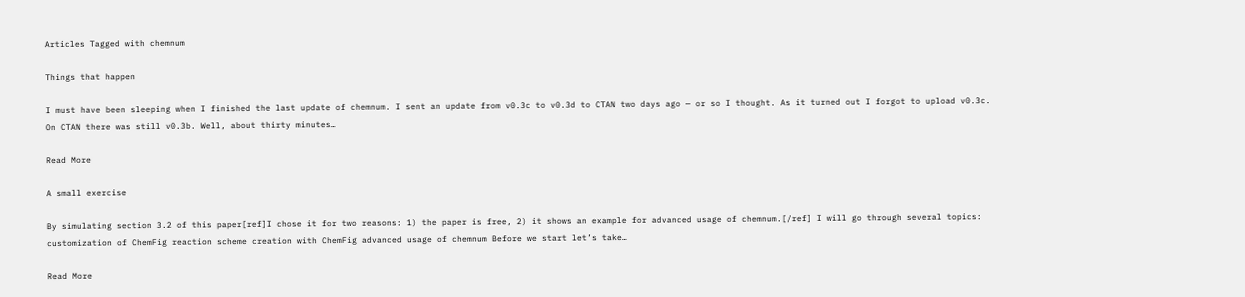Articles Tagged with chemnum

Things that happen

I must have been sleeping when I finished the last update of chemnum. I sent an update from v0.3c to v0.3d to CTAN two days ago — or so I thought. As it turned out I forgot to upload v0.3c. On CTAN there was still v0.3b. Well, about thirty minutes…

Read More

A small exercise

By simulating section 3.2 of this paper[ref]I chose it for two reasons: 1) the paper is free, 2) it shows an example for advanced usage of chemnum.[/ref] I will go through several topics: customization of ChemFig reaction scheme creation with ChemFig advanced usage of chemnum Before we start let’s take…

Read More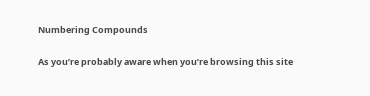Numbering Compounds

As you’re probably aware when you’re browsing this site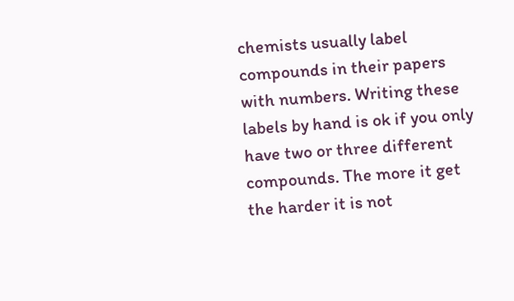chemists usually label compounds in their papers with numbers. Writing these labels by hand is ok if you only have two or three different compounds. The more it get the harder it is not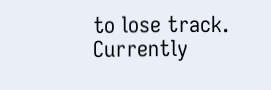to lose track. Currently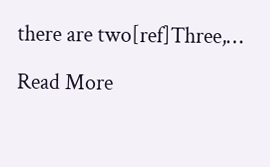there are two[ref]Three,…

Read More